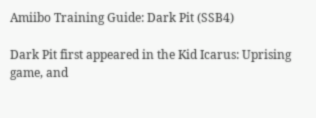Amiibo Training Guide: Dark Pit (SSB4)

Dark Pit first appeared in the Kid Icarus: Uprising game, and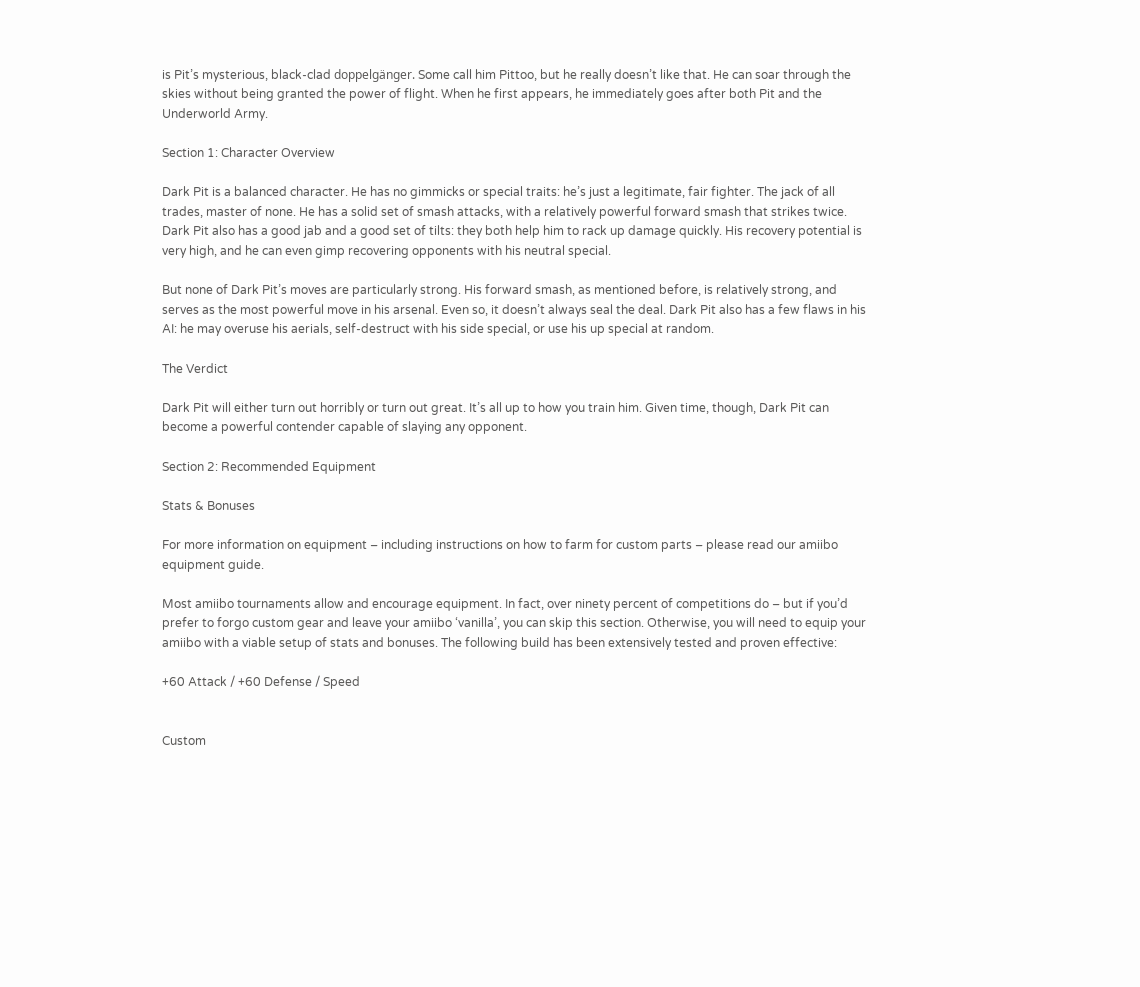is Pit’s mysterious, black-clad doppelgänger. Some call him Pittoo, but he really doesn’t like that. He can soar through the skies without being granted the power of flight. When he first appears, he immediately goes after both Pit and the Underworld Army.

Section 1: Character Overview

Dark Pit is a balanced character. He has no gimmicks or special traits: he’s just a legitimate, fair fighter. The jack of all trades, master of none. He has a solid set of smash attacks, with a relatively powerful forward smash that strikes twice. Dark Pit also has a good jab and a good set of tilts: they both help him to rack up damage quickly. His recovery potential is very high, and he can even gimp recovering opponents with his neutral special.

But none of Dark Pit’s moves are particularly strong. His forward smash, as mentioned before, is relatively strong, and serves as the most powerful move in his arsenal. Even so, it doesn’t always seal the deal. Dark Pit also has a few flaws in his AI: he may overuse his aerials, self-destruct with his side special, or use his up special at random.

The Verdict

Dark Pit will either turn out horribly or turn out great. It’s all up to how you train him. Given time, though, Dark Pit can become a powerful contender capable of slaying any opponent.

Section 2: Recommended Equipment

Stats & Bonuses

For more information on equipment – including instructions on how to farm for custom parts – please read our amiibo equipment guide.

Most amiibo tournaments allow and encourage equipment. In fact, over ninety percent of competitions do – but if you’d prefer to forgo custom gear and leave your amiibo ‘vanilla’, you can skip this section. Otherwise, you will need to equip your amiibo with a viable setup of stats and bonuses. The following build has been extensively tested and proven effective:

+60 Attack / +60 Defense / Speed


Custom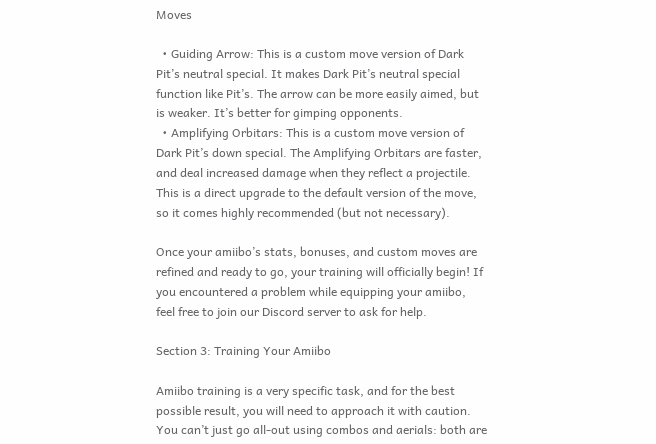Moves

  • Guiding Arrow: This is a custom move version of Dark Pit’s neutral special. It makes Dark Pit’s neutral special function like Pit’s. The arrow can be more easily aimed, but is weaker. It’s better for gimping opponents.
  • Amplifying Orbitars: This is a custom move version of Dark Pit’s down special. The Amplifying Orbitars are faster, and deal increased damage when they reflect a projectile. This is a direct upgrade to the default version of the move, so it comes highly recommended (but not necessary).

Once your amiibo’s stats, bonuses, and custom moves are refined and ready to go, your training will officially begin! If you encountered a problem while equipping your amiibo, feel free to join our Discord server to ask for help.

Section 3: Training Your Amiibo

Amiibo training is a very specific task, and for the best possible result, you will need to approach it with caution. You can’t just go all-out using combos and aerials: both are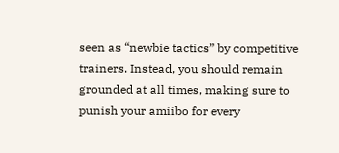seen as “newbie tactics” by competitive trainers. Instead, you should remain grounded at all times, making sure to punish your amiibo for every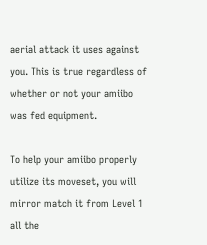aerial attack it uses against you. This is true regardless of whether or not your amiibo was fed equipment.

To help your amiibo properly utilize its moveset, you will mirror match it from Level 1 all the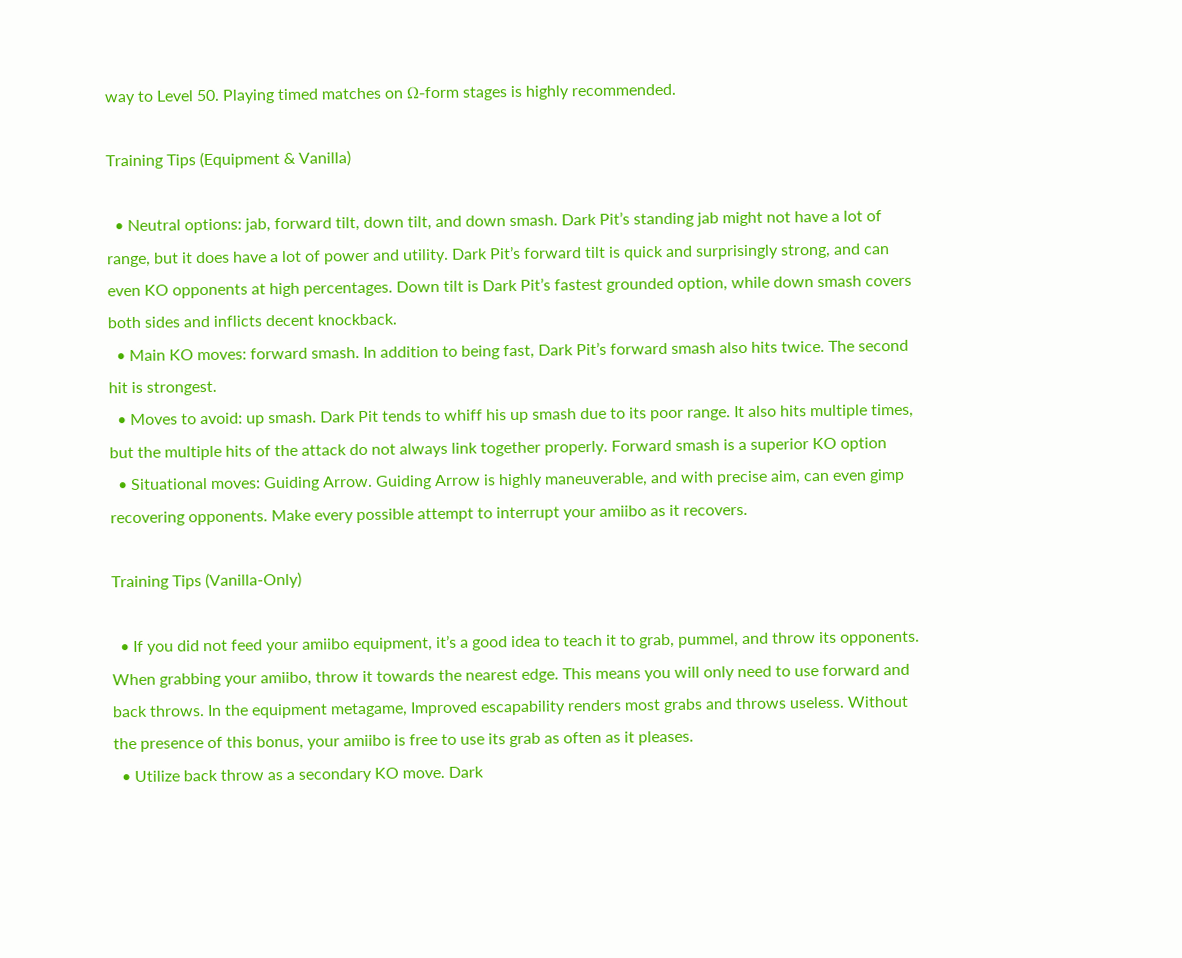way to Level 50. Playing timed matches on Ω-form stages is highly recommended.

Training Tips (Equipment & Vanilla)

  • Neutral options: jab, forward tilt, down tilt, and down smash. Dark Pit’s standing jab might not have a lot of range, but it does have a lot of power and utility. Dark Pit’s forward tilt is quick and surprisingly strong, and can even KO opponents at high percentages. Down tilt is Dark Pit’s fastest grounded option, while down smash covers both sides and inflicts decent knockback.
  • Main KO moves: forward smash. In addition to being fast, Dark Pit’s forward smash also hits twice. The second hit is strongest.
  • Moves to avoid: up smash. Dark Pit tends to whiff his up smash due to its poor range. It also hits multiple times, but the multiple hits of the attack do not always link together properly. Forward smash is a superior KO option
  • Situational moves: Guiding Arrow. Guiding Arrow is highly maneuverable, and with precise aim, can even gimp recovering opponents. Make every possible attempt to interrupt your amiibo as it recovers.

Training Tips (Vanilla-Only)

  • If you did not feed your amiibo equipment, it’s a good idea to teach it to grab, pummel, and throw its opponents. When grabbing your amiibo, throw it towards the nearest edge. This means you will only need to use forward and back throws. In the equipment metagame, Improved escapability renders most grabs and throws useless. Without the presence of this bonus, your amiibo is free to use its grab as often as it pleases.
  • Utilize back throw as a secondary KO move. Dark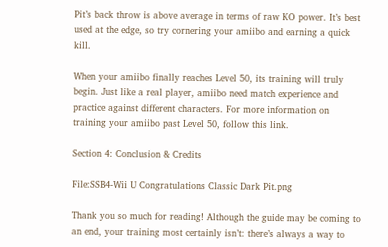Pit’s back throw is above average in terms of raw KO power. It’s best used at the edge, so try cornering your amiibo and earning a quick kill.

When your amiibo finally reaches Level 50, its training will truly begin. Just like a real player, amiibo need match experience and practice against different characters. For more information on training your amiibo past Level 50, follow this link.

Section 4: Conclusion & Credits

File:SSB4-Wii U Congratulations Classic Dark Pit.png

Thank you so much for reading! Although the guide may be coming to an end, your training most certainly isn’t: there’s always a way to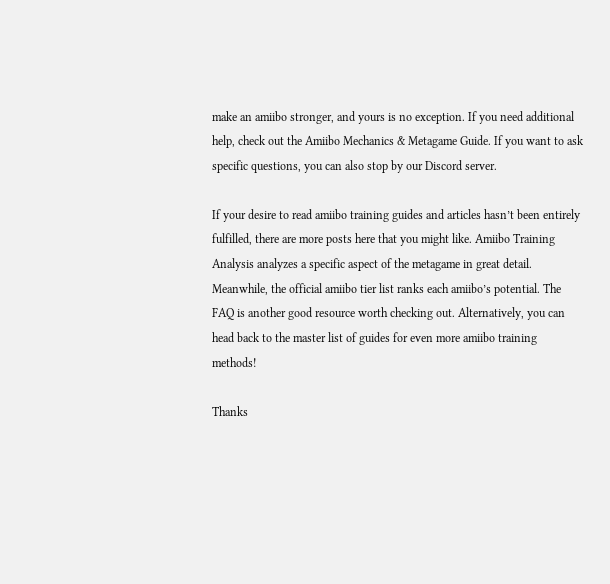make an amiibo stronger, and yours is no exception. If you need additional help, check out the Amiibo Mechanics & Metagame Guide. If you want to ask specific questions, you can also stop by our Discord server.

If your desire to read amiibo training guides and articles hasn’t been entirely fulfilled, there are more posts here that you might like. Amiibo Training Analysis analyzes a specific aspect of the metagame in great detail. Meanwhile, the official amiibo tier list ranks each amiibo’s potential. The FAQ is another good resource worth checking out. Alternatively, you can head back to the master list of guides for even more amiibo training methods!

Thanks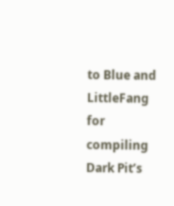to Blue and LittleFang for compiling Dark Pit’s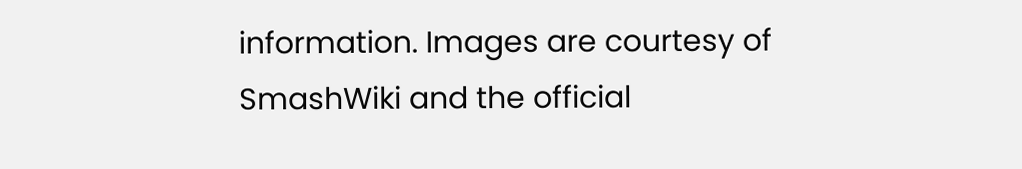information. Images are courtesy of SmashWiki and the official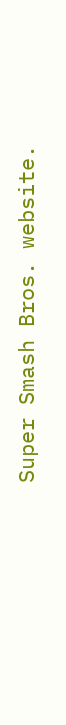Super Smash Bros. website.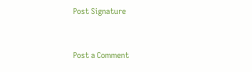Post Signature


Post a Comment